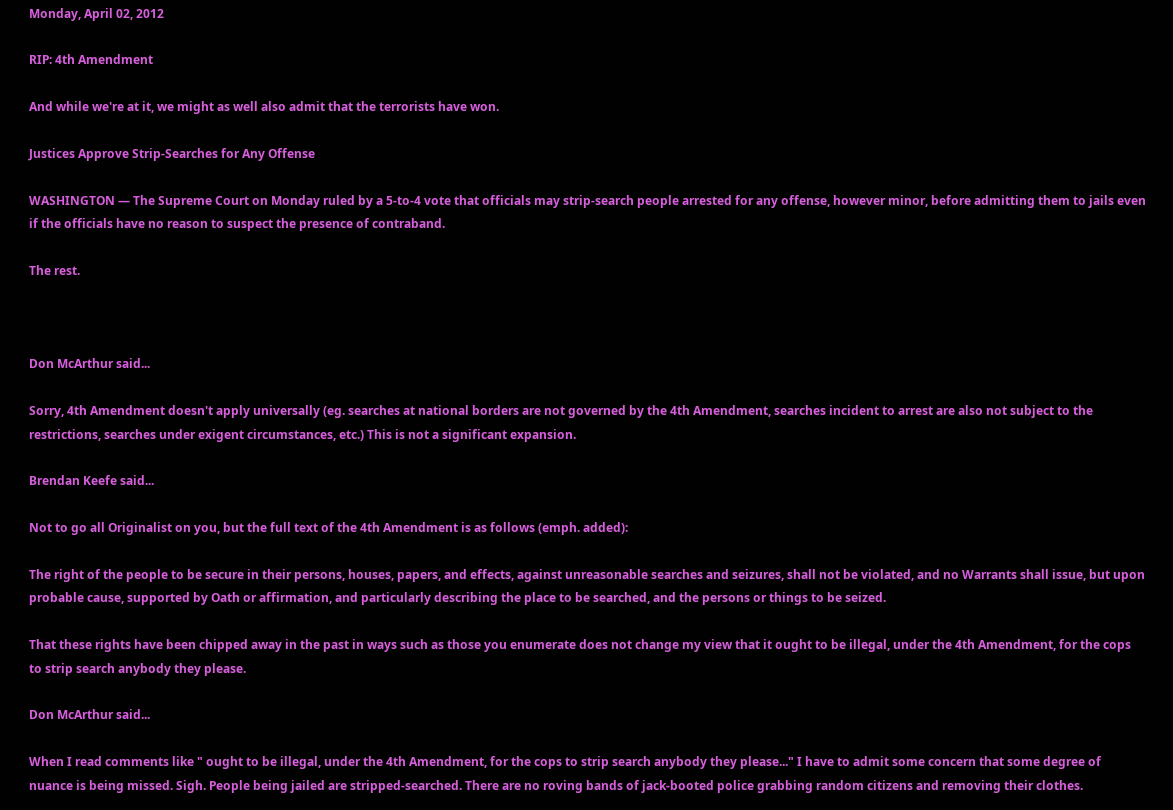Monday, April 02, 2012

RIP: 4th Amendment

And while we're at it, we might as well also admit that the terrorists have won.

Justices Approve Strip-Searches for Any Offense

WASHINGTON — The Supreme Court on Monday ruled by a 5-to-4 vote that officials may strip-search people arrested for any offense, however minor, before admitting them to jails even if the officials have no reason to suspect the presence of contraband.

The rest.



Don McArthur said...

Sorry, 4th Amendment doesn't apply universally (eg. searches at national borders are not governed by the 4th Amendment, searches incident to arrest are also not subject to the restrictions, searches under exigent circumstances, etc.) This is not a significant expansion.

Brendan Keefe said...

Not to go all Originalist on you, but the full text of the 4th Amendment is as follows (emph. added):

The right of the people to be secure in their persons, houses, papers, and effects, against unreasonable searches and seizures, shall not be violated, and no Warrants shall issue, but upon probable cause, supported by Oath or affirmation, and particularly describing the place to be searched, and the persons or things to be seized.

That these rights have been chipped away in the past in ways such as those you enumerate does not change my view that it ought to be illegal, under the 4th Amendment, for the cops to strip search anybody they please.

Don McArthur said...

When I read comments like " ought to be illegal, under the 4th Amendment, for the cops to strip search anybody they please..." I have to admit some concern that some degree of nuance is being missed. Sigh. People being jailed are stripped-searched. There are no roving bands of jack-booted police grabbing random citizens and removing their clothes.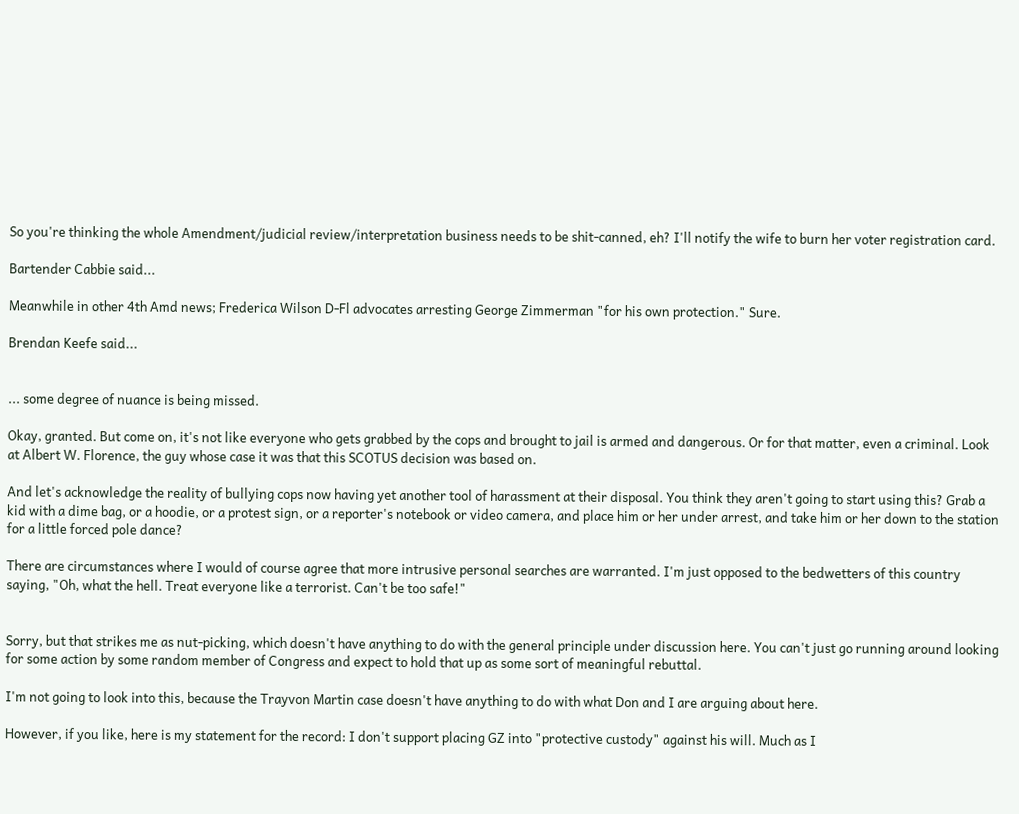So you're thinking the whole Amendment/judicial review/interpretation business needs to be shit-canned, eh? I'll notify the wife to burn her voter registration card.

Bartender Cabbie said...

Meanwhile in other 4th Amd news; Frederica Wilson D-Fl advocates arresting George Zimmerman "for his own protection." Sure.

Brendan Keefe said...


... some degree of nuance is being missed.

Okay, granted. But come on, it's not like everyone who gets grabbed by the cops and brought to jail is armed and dangerous. Or for that matter, even a criminal. Look at Albert W. Florence, the guy whose case it was that this SCOTUS decision was based on.

And let's acknowledge the reality of bullying cops now having yet another tool of harassment at their disposal. You think they aren't going to start using this? Grab a kid with a dime bag, or a hoodie, or a protest sign, or a reporter's notebook or video camera, and place him or her under arrest, and take him or her down to the station for a little forced pole dance?

There are circumstances where I would of course agree that more intrusive personal searches are warranted. I'm just opposed to the bedwetters of this country saying, "Oh, what the hell. Treat everyone like a terrorist. Can't be too safe!"


Sorry, but that strikes me as nut-picking, which doesn't have anything to do with the general principle under discussion here. You can't just go running around looking for some action by some random member of Congress and expect to hold that up as some sort of meaningful rebuttal.

I'm not going to look into this, because the Trayvon Martin case doesn't have anything to do with what Don and I are arguing about here.

However, if you like, here is my statement for the record: I don't support placing GZ into "protective custody" against his will. Much as I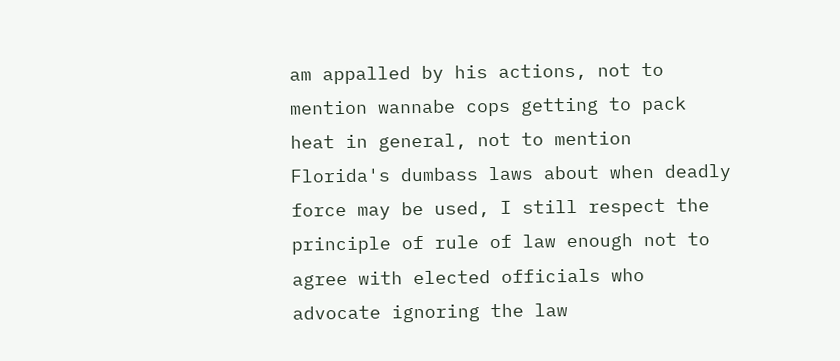am appalled by his actions, not to mention wannabe cops getting to pack heat in general, not to mention Florida's dumbass laws about when deadly force may be used, I still respect the principle of rule of law enough not to agree with elected officials who advocate ignoring the law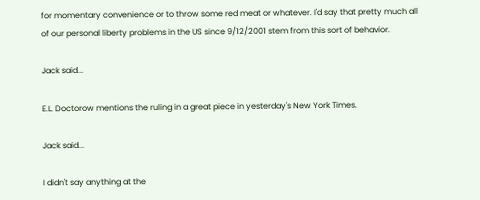for momentary convenience or to throw some red meat or whatever. I'd say that pretty much all of our personal liberty problems in the US since 9/12/2001 stem from this sort of behavior.

Jack said...

E.L. Doctorow mentions the ruling in a great piece in yesterday's New York Times.

Jack said...

I didn't say anything at the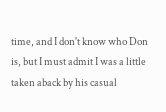time, and I don't know who Don is, but I must admit I was a little taken aback by his casual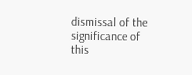dismissal of the significance of this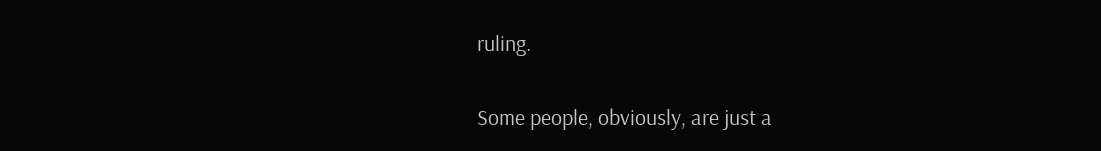ruling.

Some people, obviously, are just a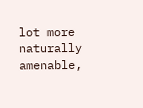lot more naturally amenable,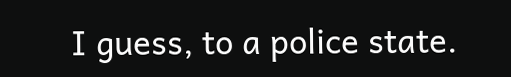I guess, to a police state.